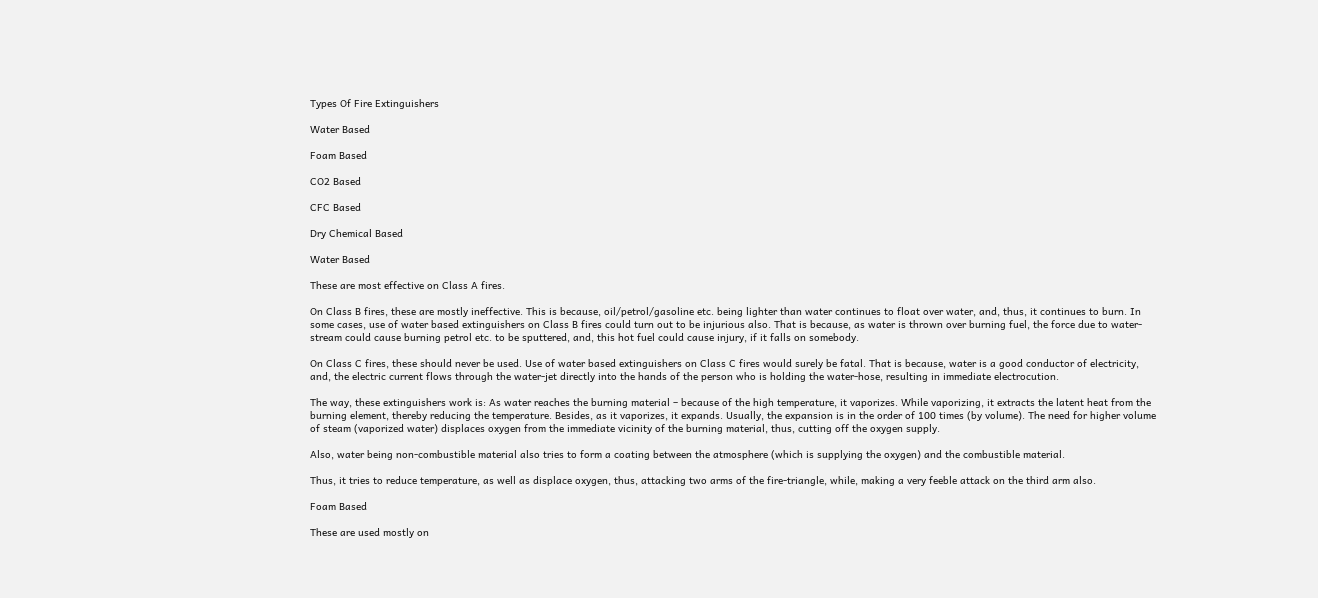Types Of Fire Extinguishers

Water Based

Foam Based

CO2 Based

CFC Based

Dry Chemical Based

Water Based

These are most effective on Class A fires.

On Class B fires, these are mostly ineffective. This is because, oil/petrol/gasoline etc. being lighter than water continues to float over water, and, thus, it continues to burn. In some cases, use of water based extinguishers on Class B fires could turn out to be injurious also. That is because, as water is thrown over burning fuel, the force due to water-stream could cause burning petrol etc. to be sputtered, and, this hot fuel could cause injury, if it falls on somebody.

On Class C fires, these should never be used. Use of water based extinguishers on Class C fires would surely be fatal. That is because, water is a good conductor of electricity, and, the electric current flows through the water-jet directly into the hands of the person who is holding the water-hose, resulting in immediate electrocution.

The way, these extinguishers work is: As water reaches the burning material – because of the high temperature, it vaporizes. While vaporizing, it extracts the latent heat from the burning element, thereby reducing the temperature. Besides, as it vaporizes, it expands. Usually, the expansion is in the order of 100 times (by volume). The need for higher volume of steam (vaporized water) displaces oxygen from the immediate vicinity of the burning material, thus, cutting off the oxygen supply.

Also, water being non-combustible material also tries to form a coating between the atmosphere (which is supplying the oxygen) and the combustible material.

Thus, it tries to reduce temperature, as well as displace oxygen, thus, attacking two arms of the fire-triangle, while, making a very feeble attack on the third arm also.

Foam Based

These are used mostly on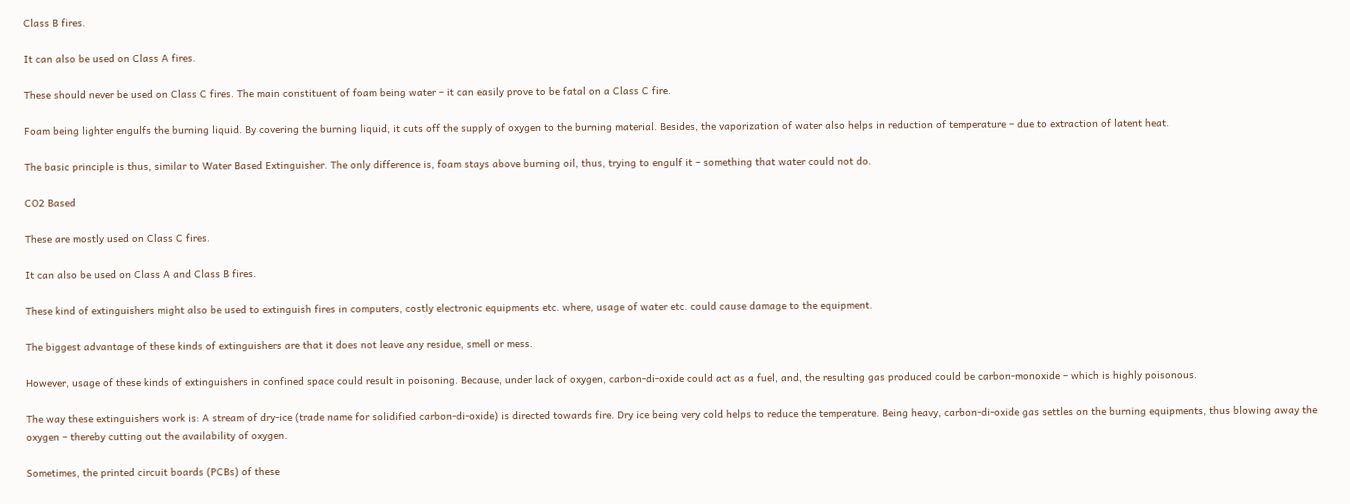Class B fires.

It can also be used on Class A fires.

These should never be used on Class C fires. The main constituent of foam being water – it can easily prove to be fatal on a Class C fire.

Foam being lighter engulfs the burning liquid. By covering the burning liquid, it cuts off the supply of oxygen to the burning material. Besides, the vaporization of water also helps in reduction of temperature – due to extraction of latent heat.

The basic principle is thus, similar to Water Based Extinguisher. The only difference is, foam stays above burning oil, thus, trying to engulf it – something that water could not do.

CO2 Based

These are mostly used on Class C fires.

It can also be used on Class A and Class B fires.

These kind of extinguishers might also be used to extinguish fires in computers, costly electronic equipments etc. where, usage of water etc. could cause damage to the equipment.

The biggest advantage of these kinds of extinguishers are that it does not leave any residue, smell or mess.

However, usage of these kinds of extinguishers in confined space could result in poisoning. Because, under lack of oxygen, carbon-di-oxide could act as a fuel, and, the resulting gas produced could be carbon-monoxide – which is highly poisonous.

The way these extinguishers work is: A stream of dry-ice (trade name for solidified carbon-di-oxide) is directed towards fire. Dry ice being very cold helps to reduce the temperature. Being heavy, carbon-di-oxide gas settles on the burning equipments, thus blowing away the oxygen – thereby cutting out the availability of oxygen.

Sometimes, the printed circuit boards (PCBs) of these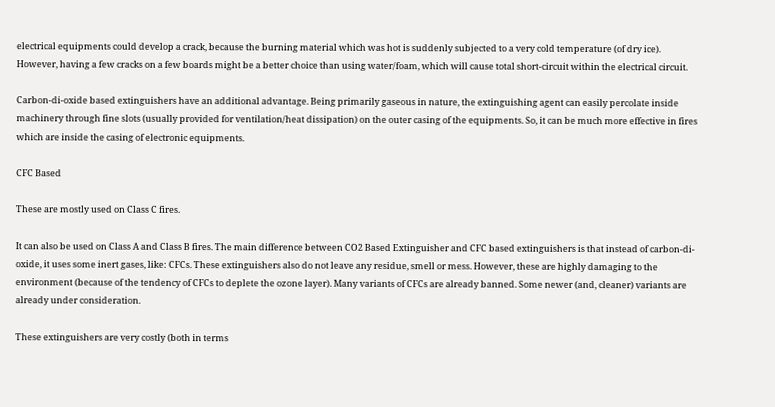electrical equipments could develop a crack, because the burning material which was hot is suddenly subjected to a very cold temperature (of dry ice). However, having a few cracks on a few boards might be a better choice than using water/foam, which will cause total short-circuit within the electrical circuit.

Carbon-di-oxide based extinguishers have an additional advantage. Being primarily gaseous in nature, the extinguishing agent can easily percolate inside machinery through fine slots (usually provided for ventilation/heat dissipation) on the outer casing of the equipments. So, it can be much more effective in fires which are inside the casing of electronic equipments.

CFC Based

These are mostly used on Class C fires.

It can also be used on Class A and Class B fires. The main difference between CO2 Based Extinguisher and CFC based extinguishers is that instead of carbon-di-oxide, it uses some inert gases, like: CFCs. These extinguishers also do not leave any residue, smell or mess. However, these are highly damaging to the environment (because of the tendency of CFCs to deplete the ozone layer). Many variants of CFCs are already banned. Some newer (and, cleaner) variants are already under consideration.

These extinguishers are very costly (both in terms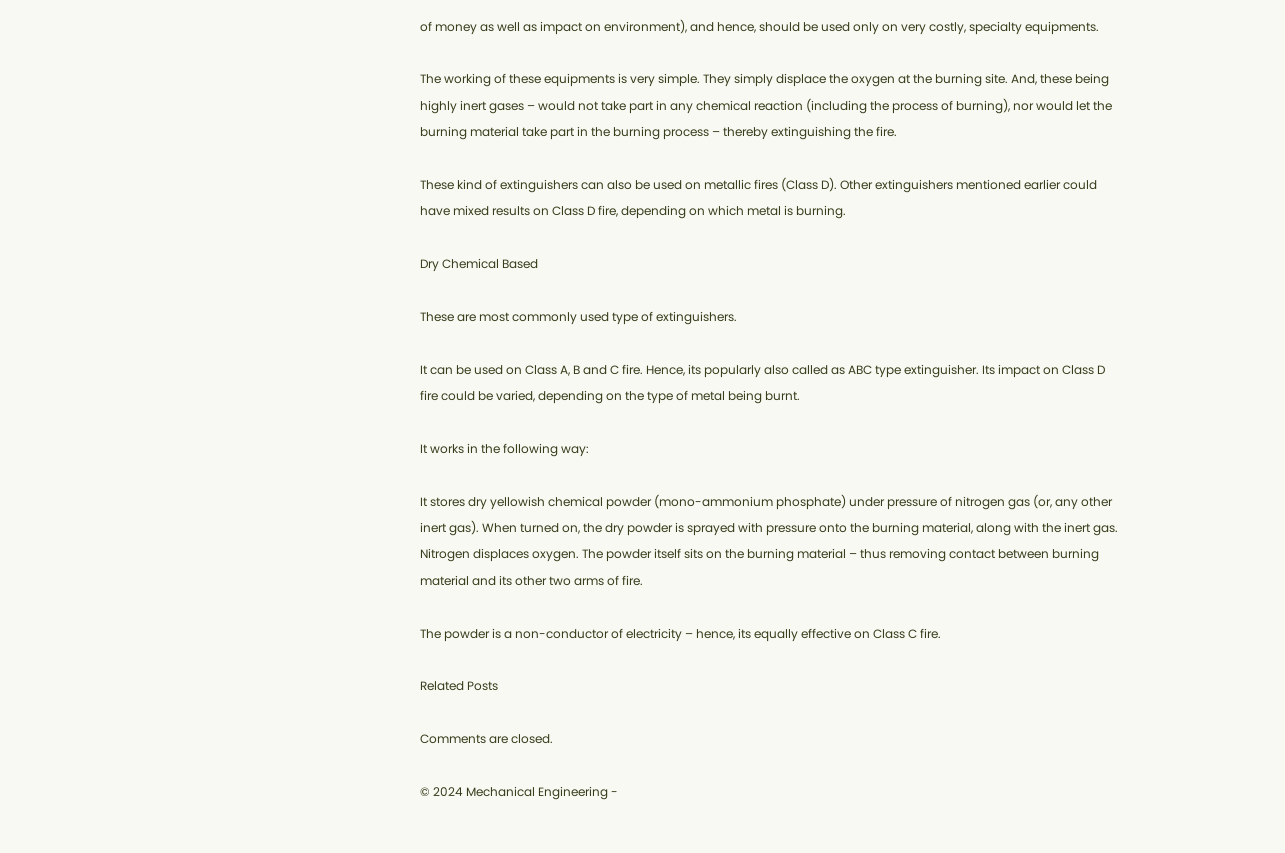of money as well as impact on environment), and hence, should be used only on very costly, specialty equipments.

The working of these equipments is very simple. They simply displace the oxygen at the burning site. And, these being highly inert gases – would not take part in any chemical reaction (including the process of burning), nor would let the burning material take part in the burning process – thereby extinguishing the fire.

These kind of extinguishers can also be used on metallic fires (Class D). Other extinguishers mentioned earlier could have mixed results on Class D fire, depending on which metal is burning.

Dry Chemical Based

These are most commonly used type of extinguishers.

It can be used on Class A, B and C fire. Hence, its popularly also called as ABC type extinguisher. Its impact on Class D fire could be varied, depending on the type of metal being burnt.

It works in the following way:

It stores dry yellowish chemical powder (mono-ammonium phosphate) under pressure of nitrogen gas (or, any other inert gas). When turned on, the dry powder is sprayed with pressure onto the burning material, along with the inert gas. Nitrogen displaces oxygen. The powder itself sits on the burning material – thus removing contact between burning material and its other two arms of fire.

The powder is a non-conductor of electricity – hence, its equally effective on Class C fire.

Related Posts

Comments are closed.

© 2024 Mechanical Engineering -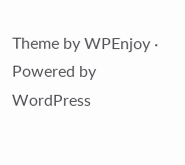Theme by WPEnjoy · Powered by WordPress